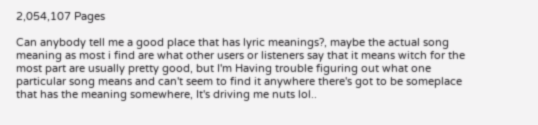2,054,107 Pages

Can anybody tell me a good place that has lyric meanings?, maybe the actual song meaning as most i find are what other users or listeners say that it means witch for the most part are usually pretty good, but I'm Having trouble figuring out what one particular song means and can't seem to find it anywhere there's got to be someplace that has the meaning somewhere, It's driving me nuts lol..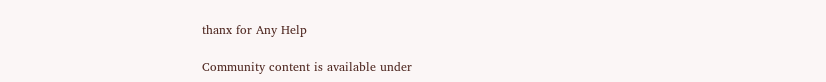thanx for Any Help

Community content is available under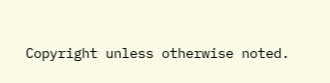Copyright unless otherwise noted.